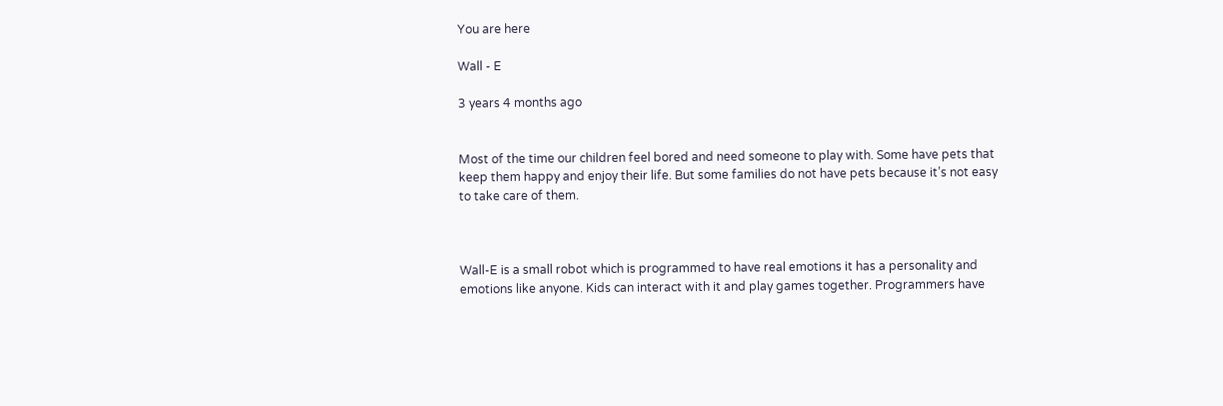You are here

Wall - E

3 years 4 months ago


Most of the time our children feel bored and need someone to play with. Some have pets that keep them happy and enjoy their life. But some families do not have pets because it’s not easy to take care of them.



Wall-E is a small robot which is programmed to have real emotions it has a personality and emotions like anyone. Kids can interact with it and play games together. Programmers have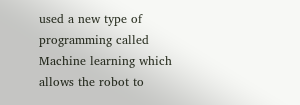used a new type of programming called Machine learning which allows the robot to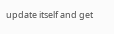update itself and get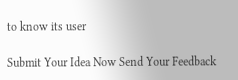to know its user

Submit Your Idea Now Send Your Feedback